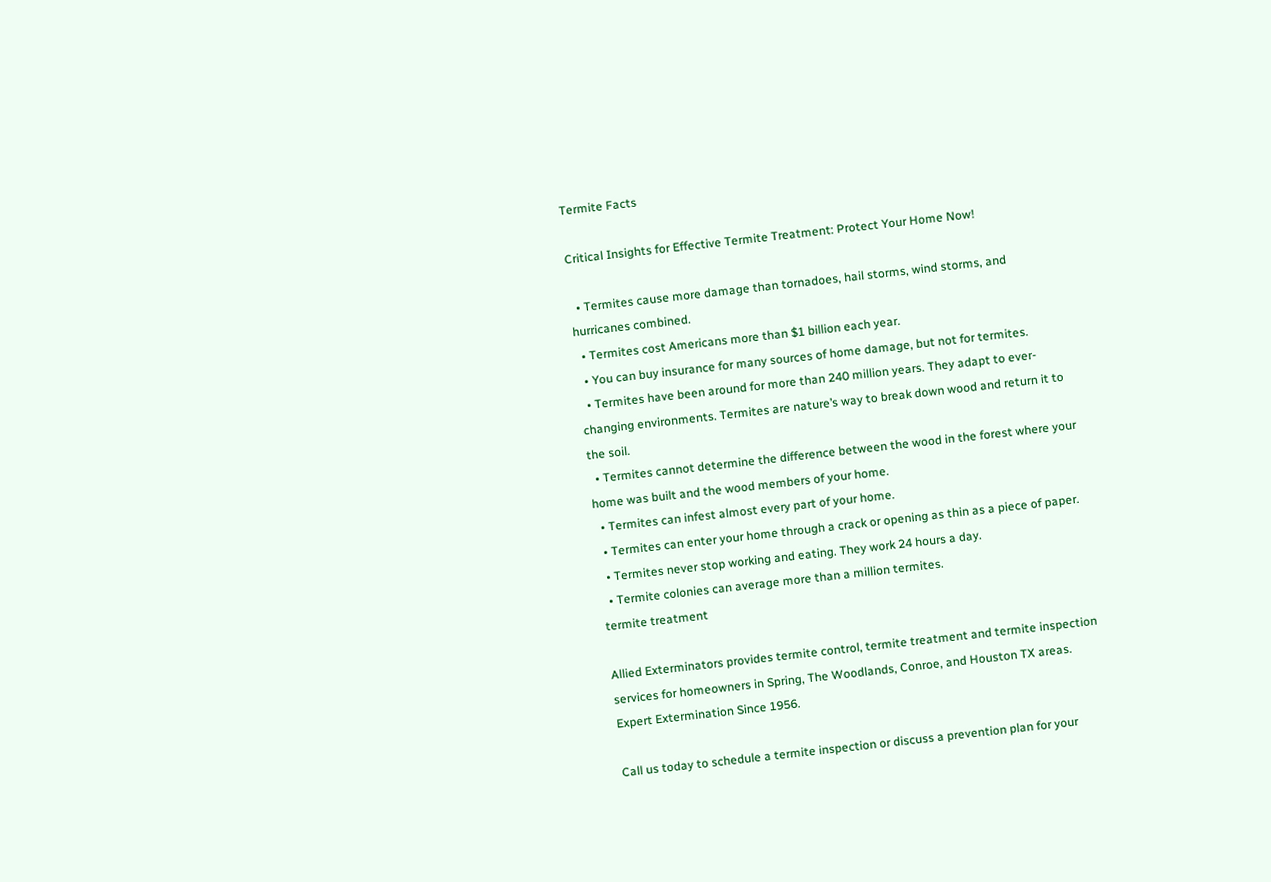Termite Facts

Critical Insights for Effective Termite Treatment: Protect Your Home Now!

  • Termites cause more damage than tornadoes, hail storms, wind storms, and hurricanes combined.
  • Termites cost Americans more than $1 billion each year.
  • You can buy insurance for many sources of home damage, but not for termites.
  • Termites have been around for more than 240 million years. They adapt to ever-changing environments. Termites are nature’s way to break down wood and return it to the soil.
  • Termites cannot determine the difference between the wood in the forest where your home was built and the wood members of your home.
  • Termites can infest almost every part of your home.
  • Termites can enter your home through a crack or opening as thin as a piece of paper.
  • Termites never stop working and eating. They work 24 hours a day.
  • Termite colonies can average more than a million termites.
termite treatment

Allied Exterminators provides termite control, termite treatment and termite inspection services for homeowners in Spring, The Woodlands, Conroe, and Houston TX areas. Expert Extermination Since 1956.

Call us today to schedule a termite inspection or discuss a prevention plan for your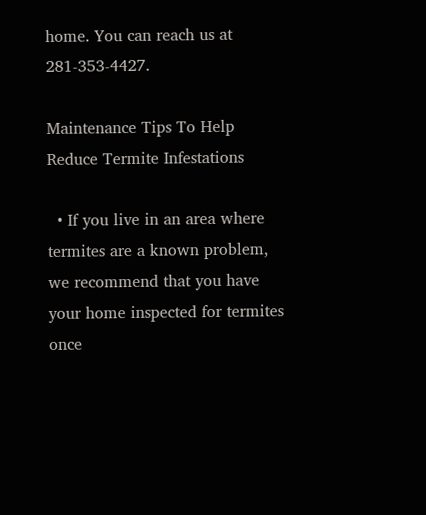home. You can reach us at 281-353-4427.

Maintenance Tips To Help Reduce Termite Infestations

  • If you live in an area where termites are a known problem, we recommend that you have your home inspected for termites once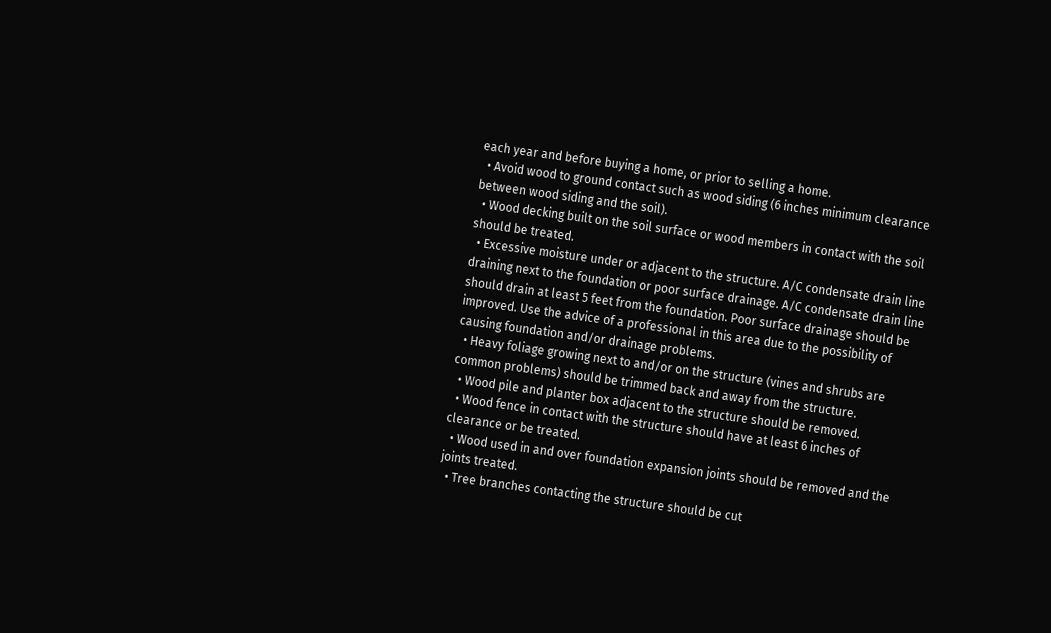each year and before buying a home, or prior to selling a home.
  • Avoid wood to ground contact such as wood siding (6 inches minimum clearance between wood siding and the soil).
  • Wood decking built on the soil surface or wood members in contact with the soil should be treated.
  • Excessive moisture under or adjacent to the structure. A/C condensate drain line draining next to the foundation or poor surface drainage. A/C condensate drain line should drain at least 5 feet from the foundation. Poor surface drainage should be improved. Use the advice of a professional in this area due to the possibility of causing foundation and/or drainage problems.
  • Heavy foliage growing next to and/or on the structure (vines and shrubs are common problems) should be trimmed back and away from the structure.
  • Wood pile and planter box adjacent to the structure should be removed.
  • Wood fence in contact with the structure should have at least 6 inches of clearance or be treated.
  • Wood used in and over foundation expansion joints should be removed and the joints treated.
  • Tree branches contacting the structure should be cut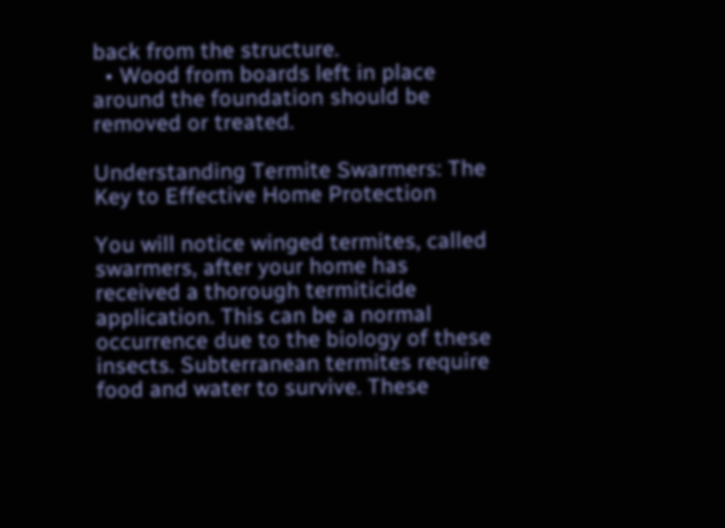back from the structure.
  • Wood from boards left in place around the foundation should be removed or treated.

Understanding Termite Swarmers: The Key to Effective Home Protection

You will notice winged termites, called swarmers, after your home has received a thorough termiticide application. This can be a normal occurrence due to the biology of these insects. Subterranean termites require food and water to survive. These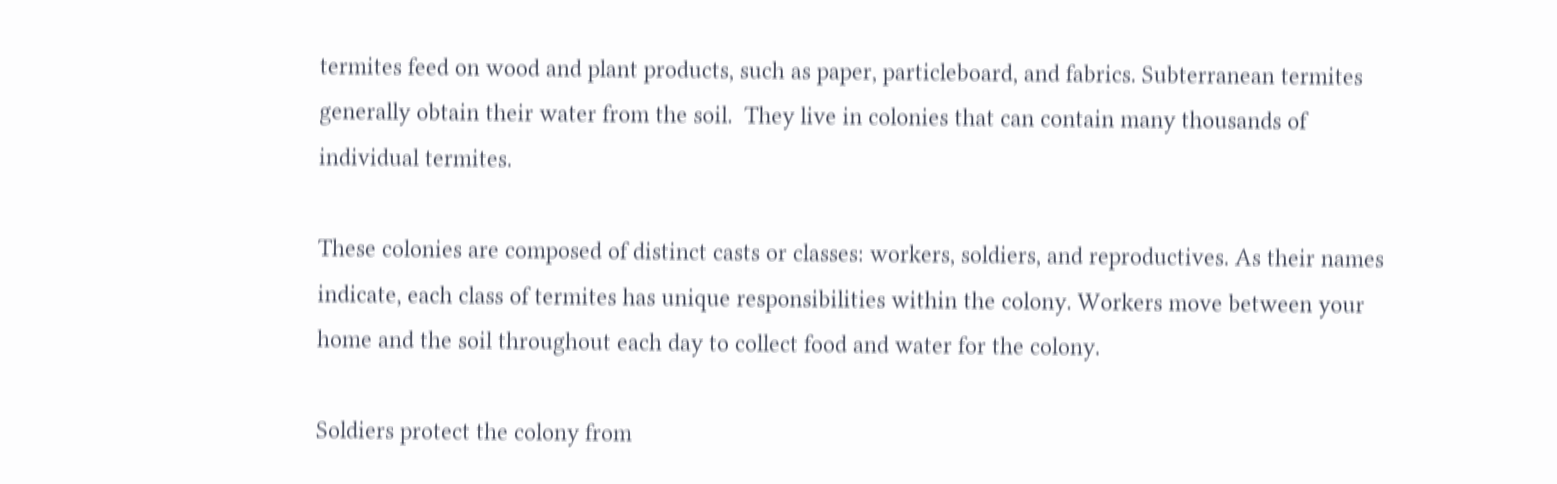termites feed on wood and plant products, such as paper, particleboard, and fabrics. Subterranean termites generally obtain their water from the soil.  They live in colonies that can contain many thousands of individual termites.

These colonies are composed of distinct casts or classes: workers, soldiers, and reproductives. As their names indicate, each class of termites has unique responsibilities within the colony. Workers move between your home and the soil throughout each day to collect food and water for the colony.

Soldiers protect the colony from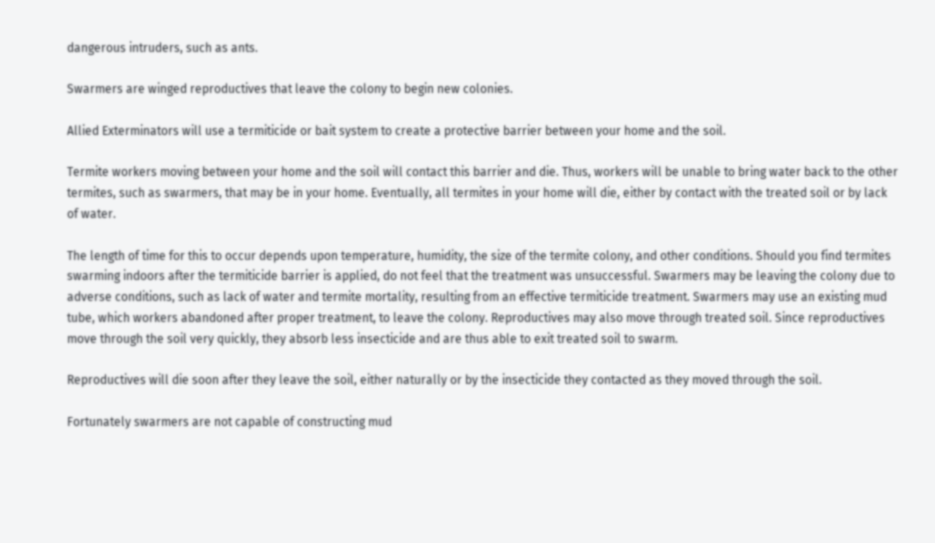dangerous intruders, such as ants.

Swarmers are winged reproductives that leave the colony to begin new colonies.

Allied Exterminators will use a termiticide or bait system to create a protective barrier between your home and the soil.

Termite workers moving between your home and the soil will contact this barrier and die. Thus, workers will be unable to bring water back to the other termites, such as swarmers, that may be in your home. Eventually, all termites in your home will die, either by contact with the treated soil or by lack of water.

The length of time for this to occur depends upon temperature, humidity, the size of the termite colony, and other conditions. Should you find termites swarming indoors after the termiticide barrier is applied, do not feel that the treatment was unsuccessful. Swarmers may be leaving the colony due to adverse conditions, such as lack of water and termite mortality, resulting from an effective termiticide treatment. Swarmers may use an existing mud tube, which workers abandoned after proper treatment, to leave the colony. Reproductives may also move through treated soil. Since reproductives move through the soil very quickly, they absorb less insecticide and are thus able to exit treated soil to swarm.

Reproductives will die soon after they leave the soil, either naturally or by the insecticide they contacted as they moved through the soil.

Fortunately swarmers are not capable of constructing mud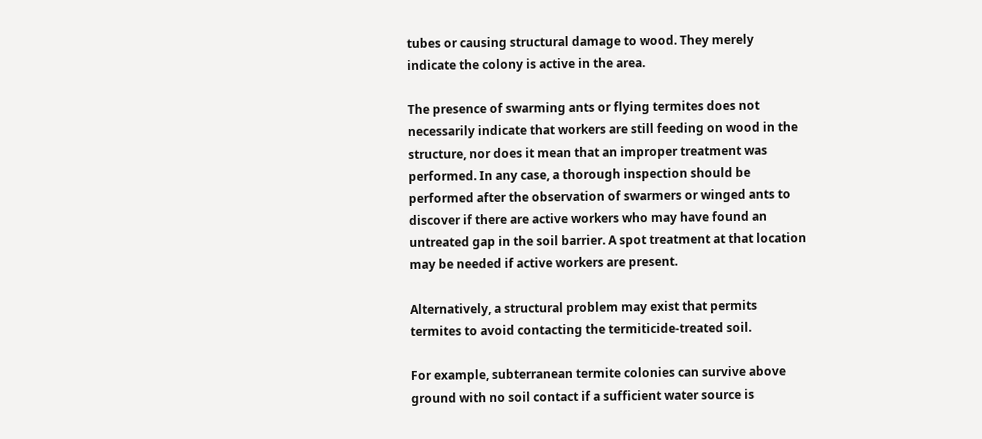tubes or causing structural damage to wood. They merely indicate the colony is active in the area.

The presence of swarming ants or flying termites does not necessarily indicate that workers are still feeding on wood in the structure, nor does it mean that an improper treatment was performed. In any case, a thorough inspection should be performed after the observation of swarmers or winged ants to discover if there are active workers who may have found an untreated gap in the soil barrier. A spot treatment at that location may be needed if active workers are present.

Alternatively, a structural problem may exist that permits termites to avoid contacting the termiticide-treated soil.

For example, subterranean termite colonies can survive above ground with no soil contact if a sufficient water source is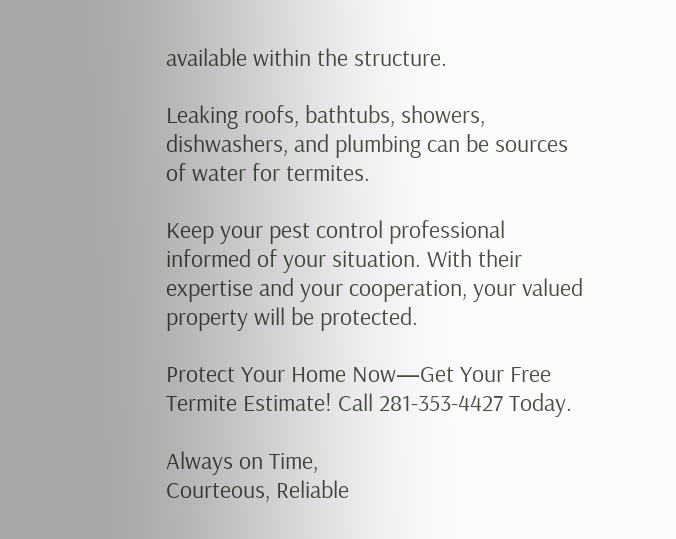available within the structure.

Leaking roofs, bathtubs, showers, dishwashers, and plumbing can be sources of water for termites.

Keep your pest control professional informed of your situation. With their expertise and your cooperation, your valued property will be protected.

Protect Your Home Now—Get Your Free Termite Estimate! Call 281-353-4427 Today.

Always on Time,
Courteous, Reliable